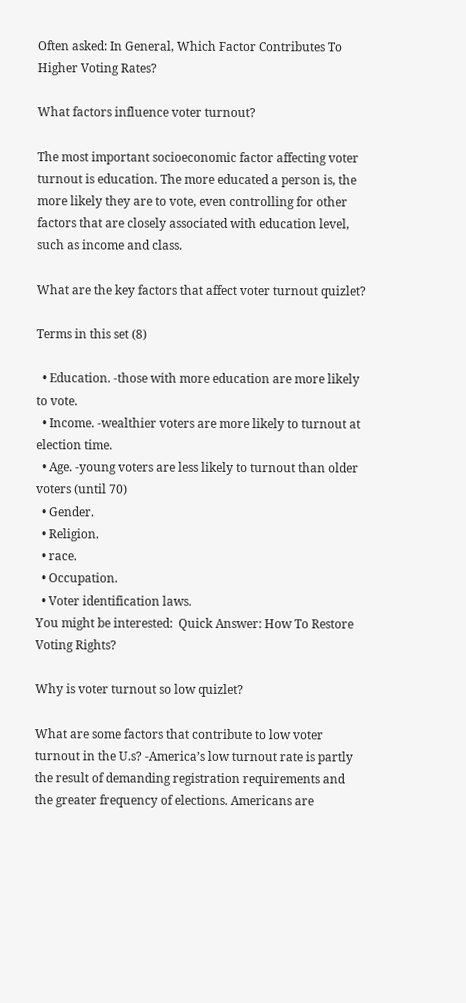Often asked: In General, Which Factor Contributes To Higher Voting Rates?

What factors influence voter turnout?

The most important socioeconomic factor affecting voter turnout is education. The more educated a person is, the more likely they are to vote, even controlling for other factors that are closely associated with education level, such as income and class.

What are the key factors that affect voter turnout quizlet?

Terms in this set (8)

  • Education. -those with more education are more likely to vote.
  • Income. -wealthier voters are more likely to turnout at election time.
  • Age. -young voters are less likely to turnout than older voters (until 70)
  • Gender.
  • Religion.
  • race.
  • Occupation.
  • Voter identification laws.
You might be interested:  Quick Answer: How To Restore Voting Rights?

Why is voter turnout so low quizlet?

What are some factors that contribute to low voter turnout in the U.s? -America’s low turnout rate is partly the result of demanding registration requirements and the greater frequency of elections. Americans are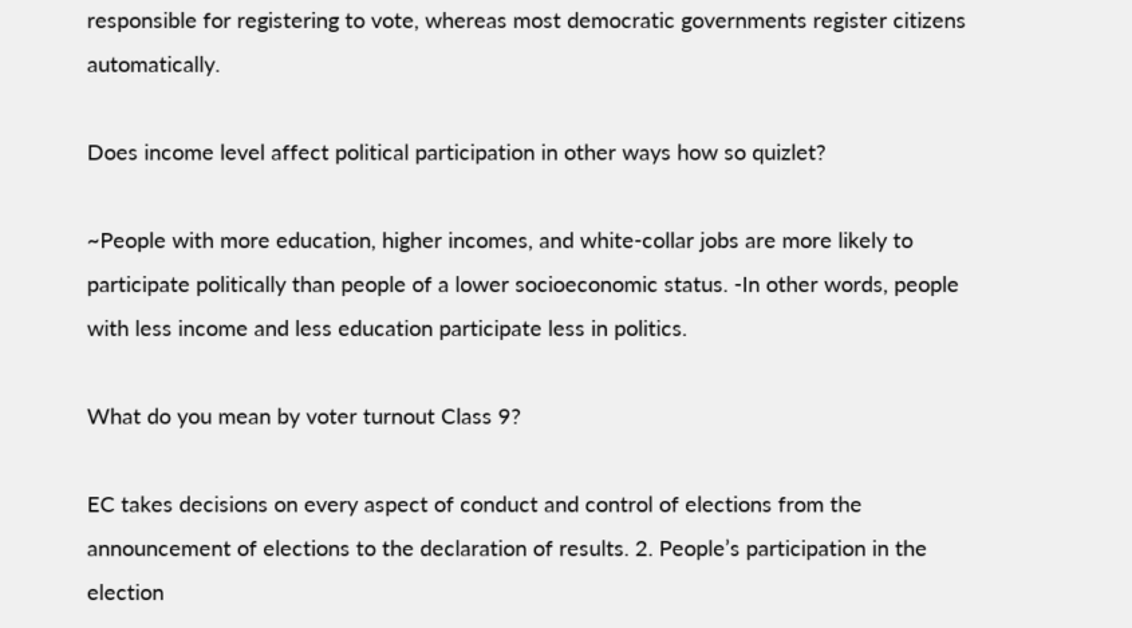responsible for registering to vote, whereas most democratic governments register citizens automatically.

Does income level affect political participation in other ways how so quizlet?

~People with more education, higher incomes, and white-collar jobs are more likely to participate politically than people of a lower socioeconomic status. -In other words, people with less income and less education participate less in politics.

What do you mean by voter turnout Class 9?

EC takes decisions on every aspect of conduct and control of elections from the announcement of elections to the declaration of results. 2. People’s participation in the election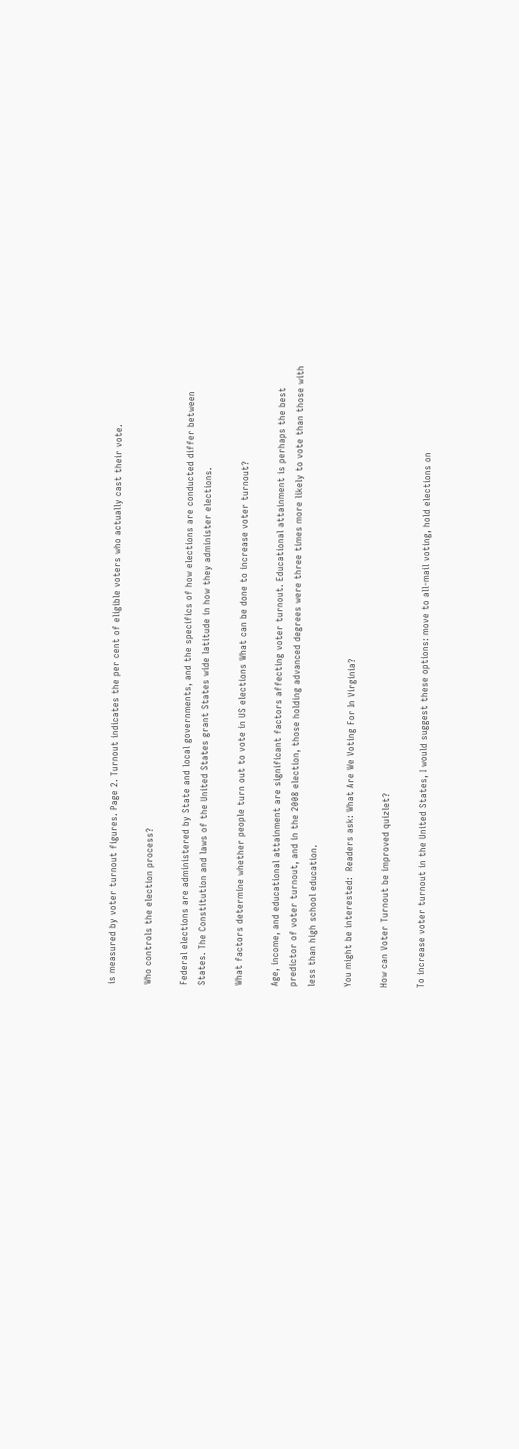is measured by voter turnout figures. Page 2. Turnout indicates the per cent of eligible voters who actually cast their vote.

Who controls the election process?

Federal elections are administered by State and local governments, and the specifics of how elections are conducted differ between States. The Constitution and laws of the United States grant States wide latitude in how they administer elections.

What factors determine whether people turn out to vote in US elections What can be done to increase voter turnout?

Age, income, and educational attainment are significant factors affecting voter turnout. Educational attainment is perhaps the best predictor of voter turnout, and in the 2008 election, those holding advanced degrees were three times more likely to vote than those with less than high school education.

You might be interested:  Readers ask: What Are We Voting For In Virginia?

How can Voter Turnout be improved quizlet?

To increase voter turnout in the United States, I would suggest these options: move to all-mail voting, hold elections on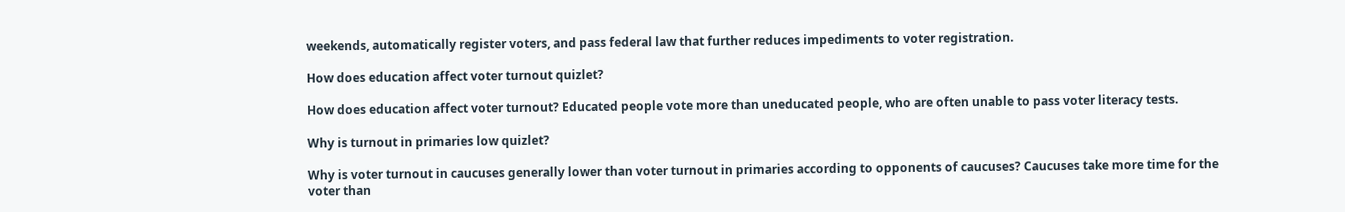weekends, automatically register voters, and pass federal law that further reduces impediments to voter registration.

How does education affect voter turnout quizlet?

How does education affect voter turnout? Educated people vote more than uneducated people, who are often unable to pass voter literacy tests.

Why is turnout in primaries low quizlet?

Why is voter turnout in caucuses generally lower than voter turnout in primaries according to opponents of caucuses? Caucuses take more time for the voter than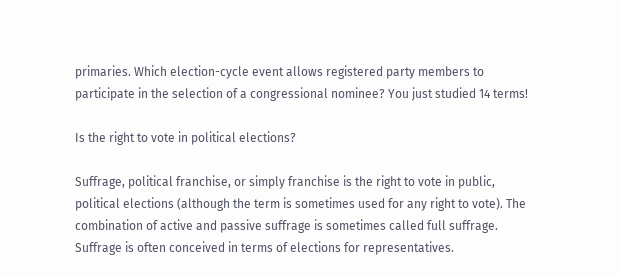primaries. Which election-cycle event allows registered party members to participate in the selection of a congressional nominee? You just studied 14 terms!

Is the right to vote in political elections?

Suffrage, political franchise, or simply franchise is the right to vote in public, political elections (although the term is sometimes used for any right to vote). The combination of active and passive suffrage is sometimes called full suffrage. Suffrage is often conceived in terms of elections for representatives.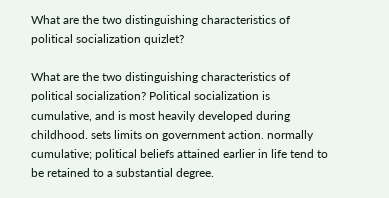What are the two distinguishing characteristics of political socialization quizlet?

What are the two distinguishing characteristics of political socialization? Political socialization is cumulative, and is most heavily developed during childhood. sets limits on government action. normally cumulative; political beliefs attained earlier in life tend to be retained to a substantial degree.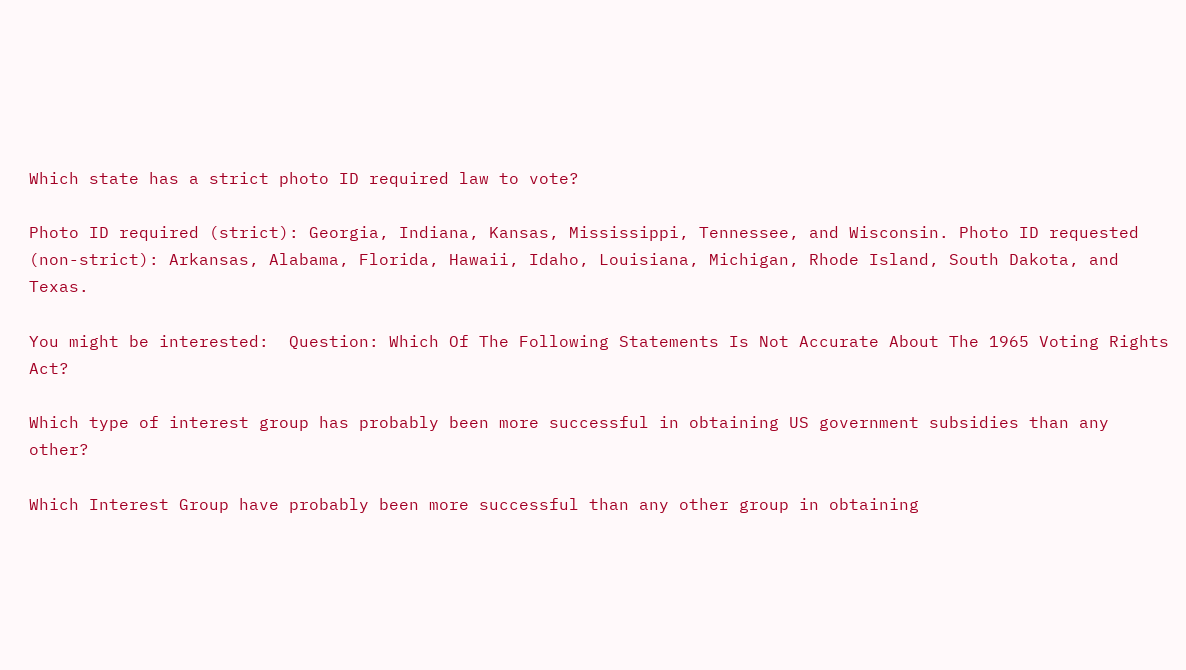Which state has a strict photo ID required law to vote?

Photo ID required (strict): Georgia, Indiana, Kansas, Mississippi, Tennessee, and Wisconsin. Photo ID requested (non-strict): Arkansas, Alabama, Florida, Hawaii, Idaho, Louisiana, Michigan, Rhode Island, South Dakota, and Texas.

You might be interested:  Question: Which Of The Following Statements Is Not Accurate About The 1965 Voting Rights Act?

Which type of interest group has probably been more successful in obtaining US government subsidies than any other?

Which Interest Group have probably been more successful than any other group in obtaining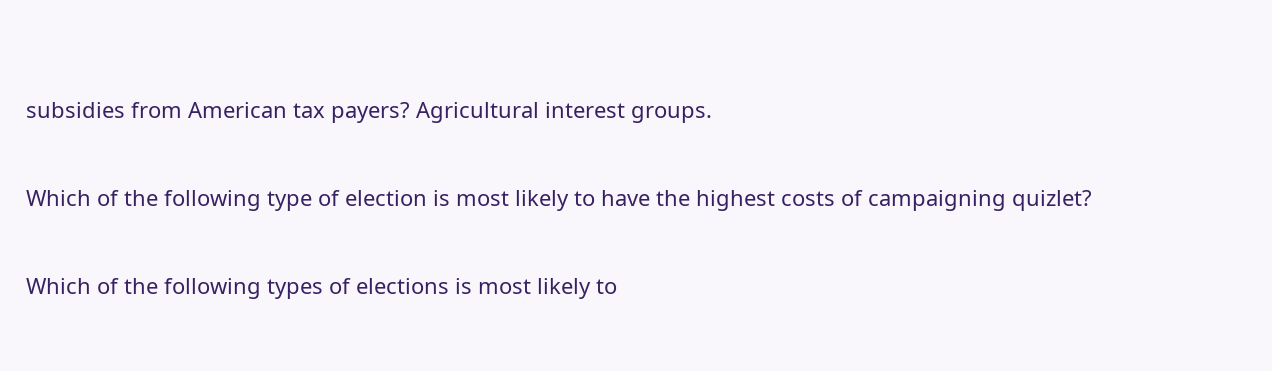subsidies from American tax payers? Agricultural interest groups.

Which of the following type of election is most likely to have the highest costs of campaigning quizlet?

Which of the following types of elections is most likely to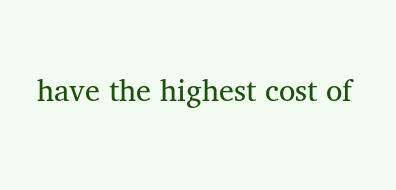have the highest cost of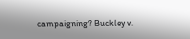campaigning? Buckley v.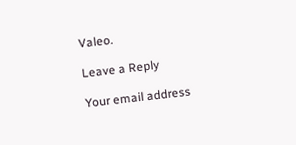Valeo.

Leave a Reply

Your email address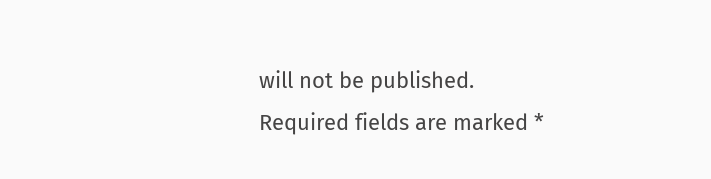will not be published. Required fields are marked *